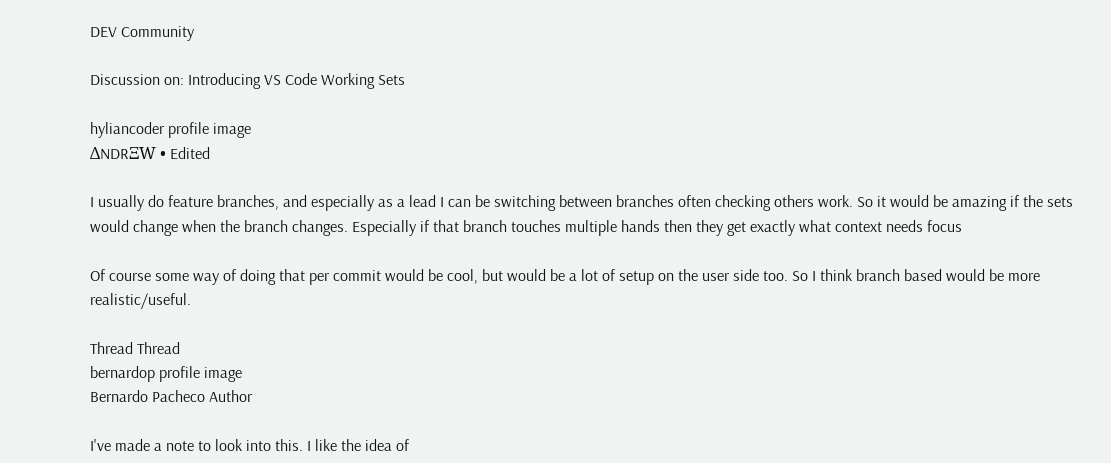DEV Community

Discussion on: Introducing VS Code Working Sets

hyliancoder profile image
ΔNDRΞW • Edited

I usually do feature branches, and especially as a lead I can be switching between branches often checking others work. So it would be amazing if the sets would change when the branch changes. Especially if that branch touches multiple hands then they get exactly what context needs focus

Of course some way of doing that per commit would be cool, but would be a lot of setup on the user side too. So I think branch based would be more realistic/useful.

Thread Thread
bernardop profile image
Bernardo Pacheco Author

I've made a note to look into this. I like the idea of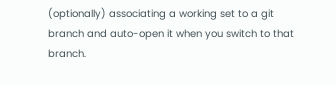(optionally) associating a working set to a git branch and auto-open it when you switch to that branch.